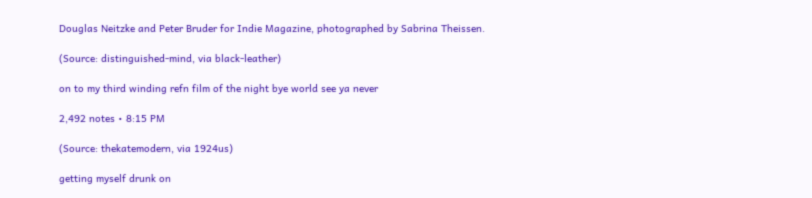Douglas Neitzke and Peter Bruder for Indie Magazine, photographed by Sabrina Theissen.

(Source: distinguished-mind, via black-leather)

on to my third winding refn film of the night bye world see ya never

2,492 notes • 8:15 PM

(Source: thekatemodern, via 1924us)

getting myself drunk on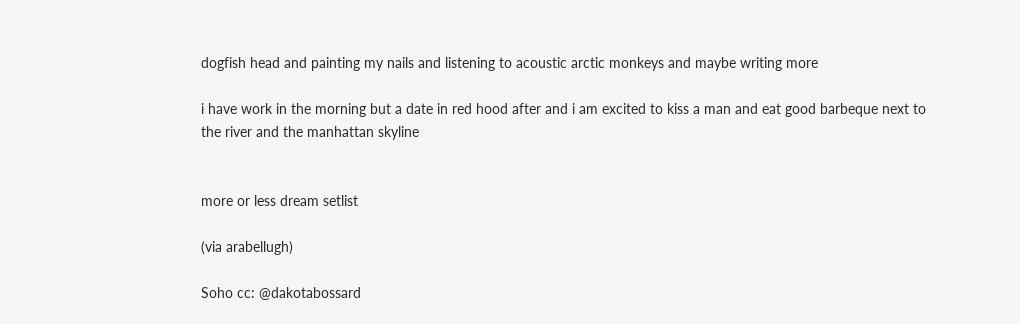dogfish head and painting my nails and listening to acoustic arctic monkeys and maybe writing more

i have work in the morning but a date in red hood after and i am excited to kiss a man and eat good barbeque next to the river and the manhattan skyline


more or less dream setlist

(via arabellugh)

Soho cc: @dakotabossard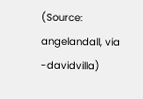(Source: angelandall, via -davidvilla)